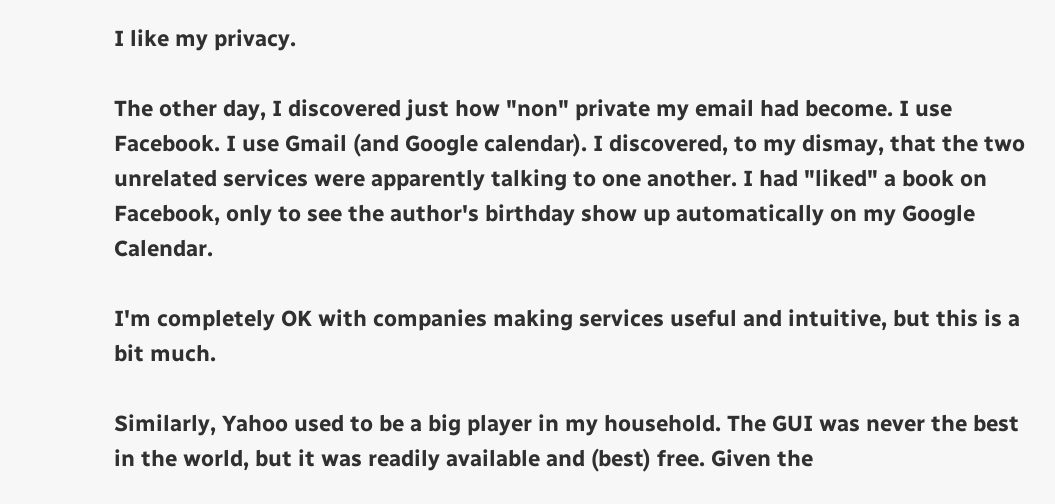I like my privacy.

The other day, I discovered just how "non" private my email had become. I use Facebook. I use Gmail (and Google calendar). I discovered, to my dismay, that the two unrelated services were apparently talking to one another. I had "liked" a book on Facebook, only to see the author's birthday show up automatically on my Google Calendar.

I'm completely OK with companies making services useful and intuitive, but this is a bit much.

Similarly, Yahoo used to be a big player in my household. The GUI was never the best in the world, but it was readily available and (best) free. Given the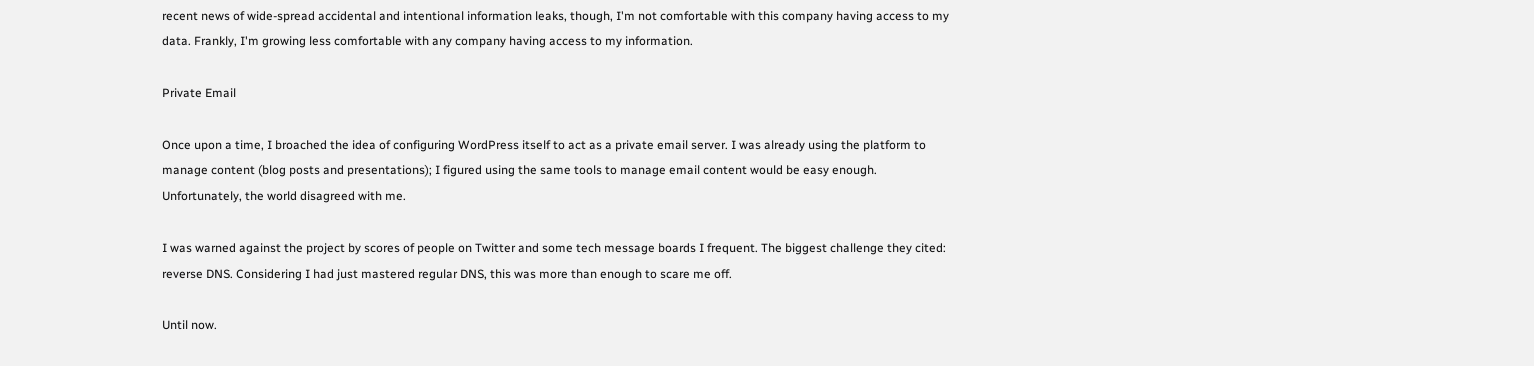recent news of wide-spread accidental and intentional information leaks, though, I'm not comfortable with this company having access to my data. Frankly, I'm growing less comfortable with any company having access to my information.

Private Email

Once upon a time, I broached the idea of configuring WordPress itself to act as a private email server. I was already using the platform to manage content (blog posts and presentations); I figured using the same tools to manage email content would be easy enough. Unfortunately, the world disagreed with me.

I was warned against the project by scores of people on Twitter and some tech message boards I frequent. The biggest challenge they cited: reverse DNS. Considering I had just mastered regular DNS, this was more than enough to scare me off.

Until now.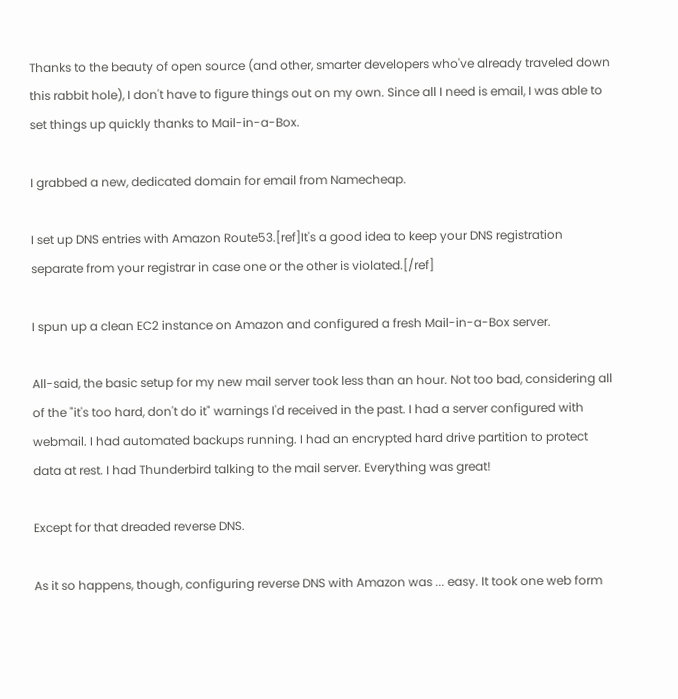Thanks to the beauty of open source (and other, smarter developers who've already traveled down this rabbit hole), I don't have to figure things out on my own. Since all I need is email, I was able to set things up quickly thanks to Mail-in-a-Box.

I grabbed a new, dedicated domain for email from Namecheap.

I set up DNS entries with Amazon Route53.[ref]It's a good idea to keep your DNS registration separate from your registrar in case one or the other is violated.[/ref]

I spun up a clean EC2 instance on Amazon and configured a fresh Mail-in-a-Box server.

All-said, the basic setup for my new mail server took less than an hour. Not too bad, considering all of the "it's too hard, don't do it" warnings I'd received in the past. I had a server configured with webmail. I had automated backups running. I had an encrypted hard drive partition to protect data at rest. I had Thunderbird talking to the mail server. Everything was great!

Except for that dreaded reverse DNS.

As it so happens, though, configuring reverse DNS with Amazon was ... easy. It took one web form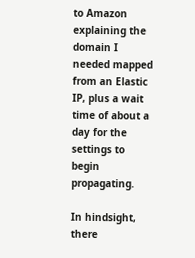to Amazon explaining the domain I needed mapped from an Elastic IP, plus a wait time of about a day for the settings to begin propagating.

In hindsight, there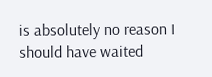is absolutely no reason I should have waited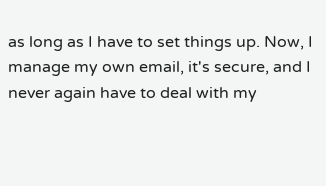as long as I have to set things up. Now, I manage my own email, it's secure, and I never again have to deal with my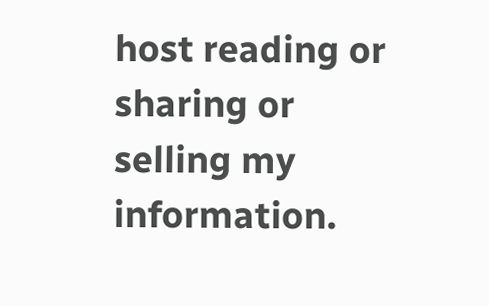host reading or sharing or selling my information.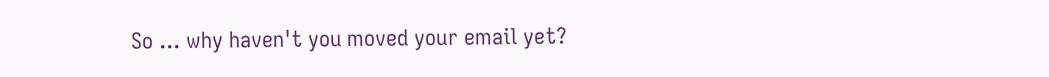So ... why haven't you moved your email yet?